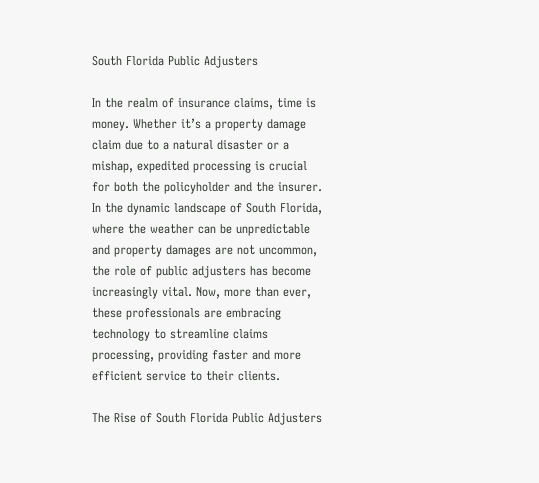South Florida Public Adjusters

In the realm of insurance claims, time is money. Whether it’s a property damage claim due to a natural disaster or a mishap, expedited processing is crucial for both the policyholder and the insurer. In the dynamic landscape of South Florida, where the weather can be unpredictable and property damages are not uncommon, the role of public adjusters has become increasingly vital. Now, more than ever, these professionals are embracing technology to streamline claims processing, providing faster and more efficient service to their clients.

The Rise of South Florida Public Adjusters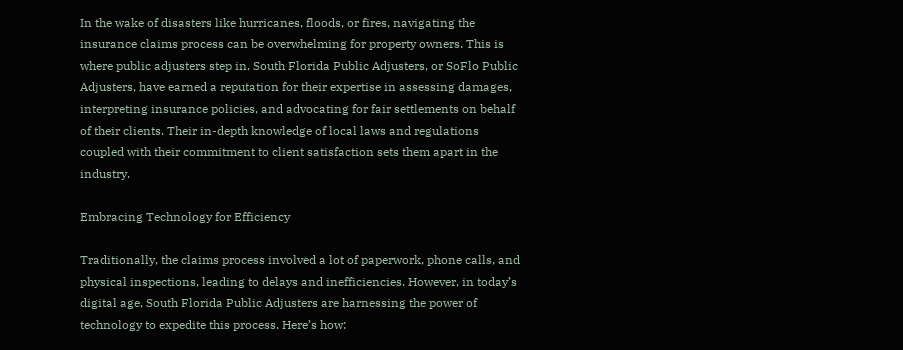In the wake of disasters like hurricanes, floods, or fires, navigating the insurance claims process can be overwhelming for property owners. This is where public adjusters step in. South Florida Public Adjusters, or SoFlo Public Adjusters, have earned a reputation for their expertise in assessing damages, interpreting insurance policies, and advocating for fair settlements on behalf of their clients. Their in-depth knowledge of local laws and regulations coupled with their commitment to client satisfaction sets them apart in the industry.

Embracing Technology for Efficiency

Traditionally, the claims process involved a lot of paperwork, phone calls, and physical inspections, leading to delays and inefficiencies. However, in today’s digital age, South Florida Public Adjusters are harnessing the power of technology to expedite this process. Here’s how: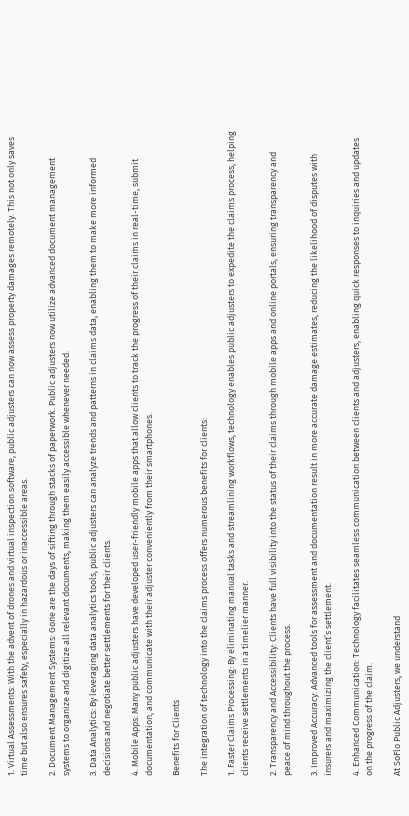1. Virtual Assessments: With the advent of drones and virtual inspection software, public adjusters can now assess property damages remotely. This not only saves time but also ensures safety, especially in hazardous or inaccessible areas.

2. Document Management Systems: Gone are the days of sifting through stacks of paperwork. Public adjusters now utilize advanced document management systems to organize and digitize all relevant documents, making them easily accessible whenever needed.

3. Data Analytics: By leveraging data analytics tools, public adjusters can analyze trends and patterns in claims data, enabling them to make more informed decisions and negotiate better settlements for their clients.

4. Mobile Apps: Many public adjusters have developed user-friendly mobile apps that allow clients to track the progress of their claims in real-time, submit documentation, and communicate with their adjuster conveniently from their smartphones.

Benefits for Clients

The integration of technology into the claims process offers numerous benefits for clients:

1. Faster Claims Processing: By eliminating manual tasks and streamlining workflows, technology enables public adjusters to expedite the claims process, helping clients receive settlements in a timelier manner.

2. Transparency and Accessibility: Clients have full visibility into the status of their claims through mobile apps and online portals, ensuring transparency and peace of mind throughout the process.

3. Improved Accuracy: Advanced tools for assessment and documentation result in more accurate damage estimates, reducing the likelihood of disputes with insurers and maximizing the client’s settlement.

4. Enhanced Communication: Technology facilitates seamless communication between clients and adjusters, enabling quick responses to inquiries and updates on the progress of the claim.

At SoFlo Public Adjusters, we understand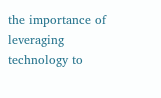the importance of leveraging technology to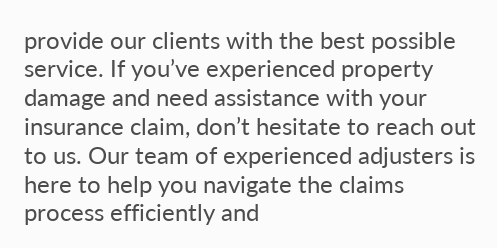provide our clients with the best possible service. If you’ve experienced property damage and need assistance with your insurance claim, don’t hesitate to reach out to us. Our team of experienced adjusters is here to help you navigate the claims process efficiently and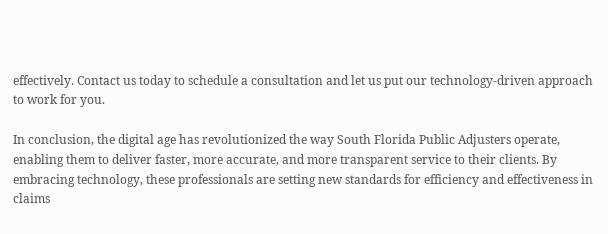effectively. Contact us today to schedule a consultation and let us put our technology-driven approach to work for you.

In conclusion, the digital age has revolutionized the way South Florida Public Adjusters operate, enabling them to deliver faster, more accurate, and more transparent service to their clients. By embracing technology, these professionals are setting new standards for efficiency and effectiveness in claims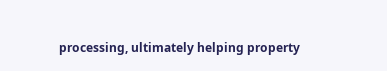processing, ultimately helping property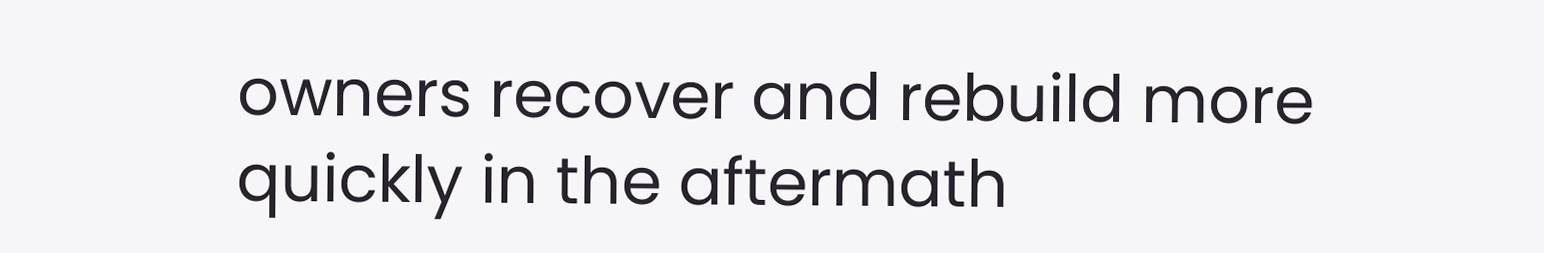owners recover and rebuild more quickly in the aftermath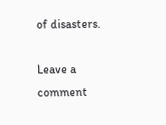of disasters.

Leave a comment